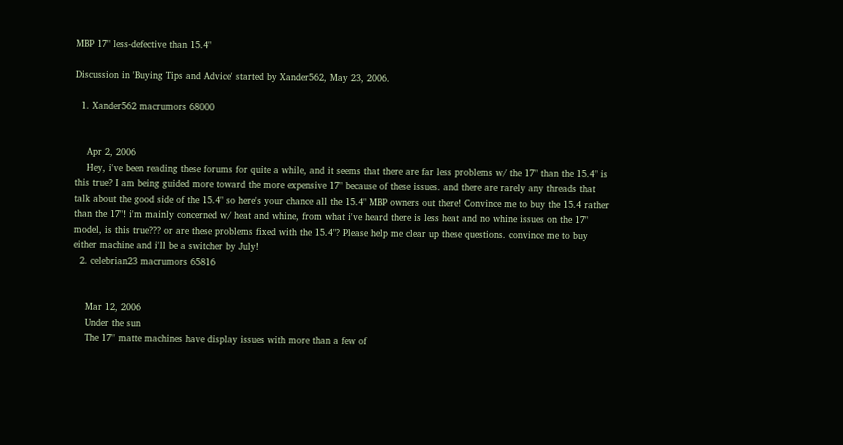MBP 17" less-defective than 15.4"

Discussion in 'Buying Tips and Advice' started by Xander562, May 23, 2006.

  1. Xander562 macrumors 68000


    Apr 2, 2006
    Hey, i've been reading these forums for quite a while, and it seems that there are far less problems w/ the 17" than the 15.4" is this true? I am being guided more toward the more expensive 17" because of these issues. and there are rarely any threads that talk about the good side of the 15.4" so here's your chance all the 15.4" MBP owners out there! Convince me to buy the 15.4 rather than the 17"! i'm mainly concerned w/ heat and whine, from what i've heard there is less heat and no whine issues on the 17" model, is this true??? or are these problems fixed with the 15.4"? Please help me clear up these questions. convince me to buy either machine and i'll be a switcher by July!
  2. celebrian23 macrumors 65816


    Mar 12, 2006
    Under the sun
    The 17'' matte machines have display issues with more than a few of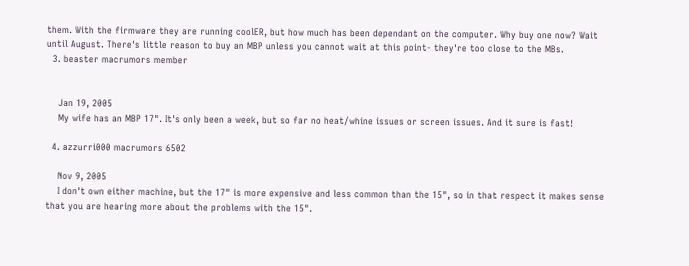them. With the firmware they are running coolER, but how much has been dependant on the computer. Why buy one now? Wait until August. There's little reason to buy an MBP unless you cannot wait at this point- they're too close to the MBs.
  3. beaster macrumors member


    Jan 19, 2005
    My wife has an MBP 17". It's only been a week, but so far no heat/whine issues or screen issues. And it sure is fast!

  4. azzurri000 macrumors 6502

    Nov 9, 2005
    I don't own either machine, but the 17" is more expensive and less common than the 15", so in that respect it makes sense that you are hearing more about the problems with the 15".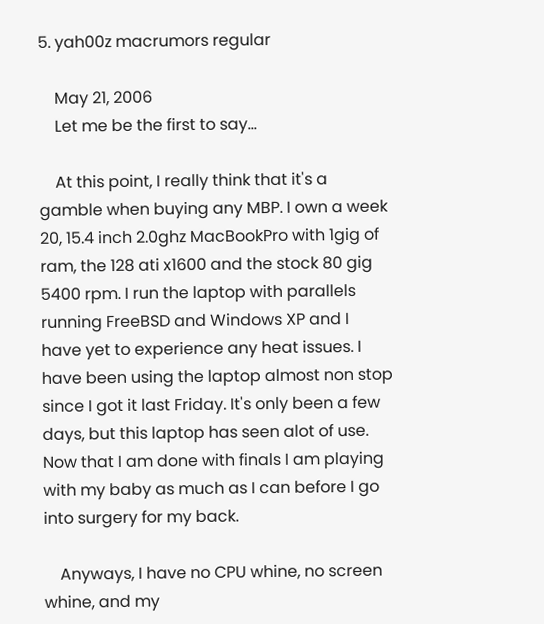5. yah00z macrumors regular

    May 21, 2006
    Let me be the first to say...

    At this point, I really think that it's a gamble when buying any MBP. I own a week 20, 15.4 inch 2.0ghz MacBookPro with 1gig of ram, the 128 ati x1600 and the stock 80 gig 5400 rpm. I run the laptop with parallels running FreeBSD and Windows XP and I have yet to experience any heat issues. I have been using the laptop almost non stop since I got it last Friday. It's only been a few days, but this laptop has seen alot of use. Now that I am done with finals I am playing with my baby as much as I can before I go into surgery for my back.

    Anyways, I have no CPU whine, no screen whine, and my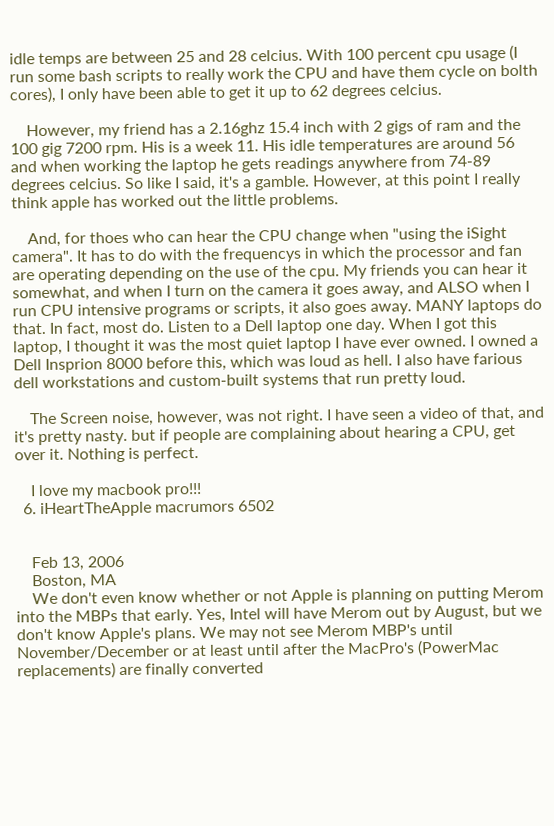idle temps are between 25 and 28 celcius. With 100 percent cpu usage (I run some bash scripts to really work the CPU and have them cycle on bolth cores), I only have been able to get it up to 62 degrees celcius.

    However, my friend has a 2.16ghz 15.4 inch with 2 gigs of ram and the 100 gig 7200 rpm. His is a week 11. His idle temperatures are around 56 and when working the laptop he gets readings anywhere from 74-89 degrees celcius. So like I said, it's a gamble. However, at this point I really think apple has worked out the little problems.

    And, for thoes who can hear the CPU change when "using the iSight camera". It has to do with the frequencys in which the processor and fan are operating depending on the use of the cpu. My friends you can hear it somewhat, and when I turn on the camera it goes away, and ALSO when I run CPU intensive programs or scripts, it also goes away. MANY laptops do that. In fact, most do. Listen to a Dell laptop one day. When I got this laptop, I thought it was the most quiet laptop I have ever owned. I owned a Dell Insprion 8000 before this, which was loud as hell. I also have farious dell workstations and custom-built systems that run pretty loud.

    The Screen noise, however, was not right. I have seen a video of that, and it's pretty nasty. but if people are complaining about hearing a CPU, get over it. Nothing is perfect.

    I love my macbook pro!!!
  6. iHeartTheApple macrumors 6502


    Feb 13, 2006
    Boston, MA
    We don't even know whether or not Apple is planning on putting Merom into the MBPs that early. Yes, Intel will have Merom out by August, but we don't know Apple's plans. We may not see Merom MBP's until November/December or at least until after the MacPro's (PowerMac replacements) are finally converted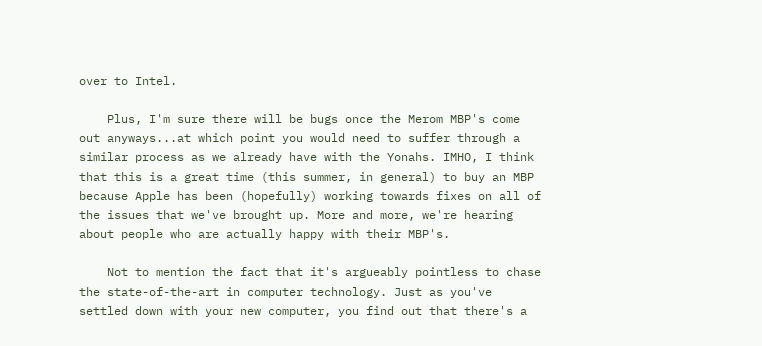over to Intel.

    Plus, I'm sure there will be bugs once the Merom MBP's come out anyways...at which point you would need to suffer through a similar process as we already have with the Yonahs. IMHO, I think that this is a great time (this summer, in general) to buy an MBP because Apple has been (hopefully) working towards fixes on all of the issues that we've brought up. More and more, we're hearing about people who are actually happy with their MBP's.

    Not to mention the fact that it's argueably pointless to chase the state-of-the-art in computer technology. Just as you've settled down with your new computer, you find out that there's a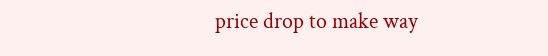price drop to make way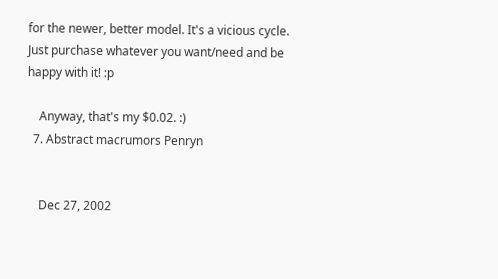for the newer, better model. It's a vicious cycle. Just purchase whatever you want/need and be happy with it! :p

    Anyway, that's my $0.02. :)
  7. Abstract macrumors Penryn


    Dec 27, 2002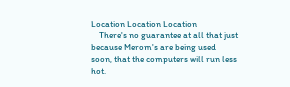Location Location Location
    There's no guarantee at all that just because Merom's are being used soon, that the computers will run less hot.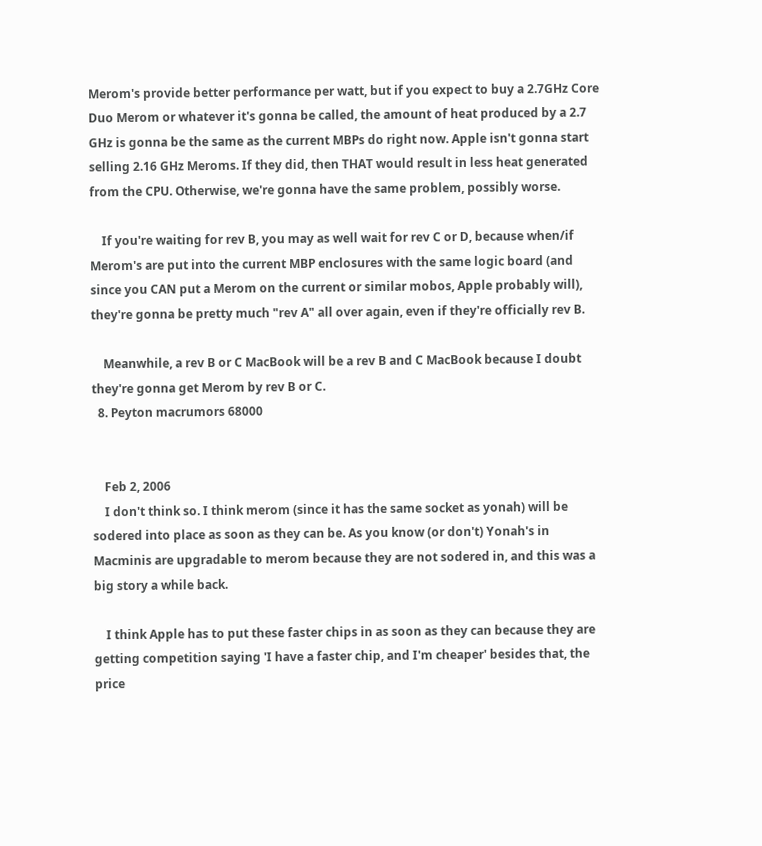Merom's provide better performance per watt, but if you expect to buy a 2.7GHz Core Duo Merom or whatever it's gonna be called, the amount of heat produced by a 2.7 GHz is gonna be the same as the current MBPs do right now. Apple isn't gonna start selling 2.16 GHz Meroms. If they did, then THAT would result in less heat generated from the CPU. Otherwise, we're gonna have the same problem, possibly worse.

    If you're waiting for rev B, you may as well wait for rev C or D, because when/if Merom's are put into the current MBP enclosures with the same logic board (and since you CAN put a Merom on the current or similar mobos, Apple probably will), they're gonna be pretty much "rev A" all over again, even if they're officially rev B.

    Meanwhile, a rev B or C MacBook will be a rev B and C MacBook because I doubt they're gonna get Merom by rev B or C.
  8. Peyton macrumors 68000


    Feb 2, 2006
    I don't think so. I think merom (since it has the same socket as yonah) will be sodered into place as soon as they can be. As you know (or don't) Yonah's in Macminis are upgradable to merom because they are not sodered in, and this was a big story a while back.

    I think Apple has to put these faster chips in as soon as they can because they are getting competition saying 'I have a faster chip, and I'm cheaper' besides that, the price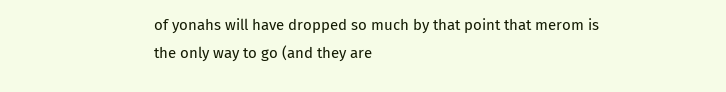of yonahs will have dropped so much by that point that merom is the only way to go (and they are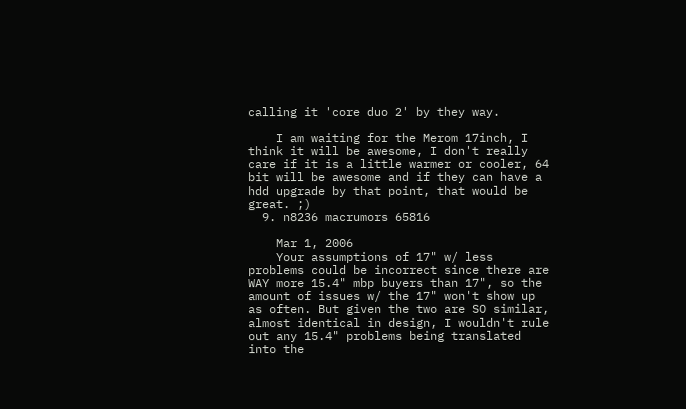calling it 'core duo 2' by they way.

    I am waiting for the Merom 17inch, I think it will be awesome, I don't really care if it is a little warmer or cooler, 64 bit will be awesome and if they can have a hdd upgrade by that point, that would be great. ;)
  9. n8236 macrumors 65816

    Mar 1, 2006
    Your assumptions of 17" w/ less problems could be incorrect since there are WAY more 15.4" mbp buyers than 17", so the amount of issues w/ the 17" won't show up as often. But given the two are SO similar, almost identical in design, I wouldn't rule out any 15.4" problems being translated into the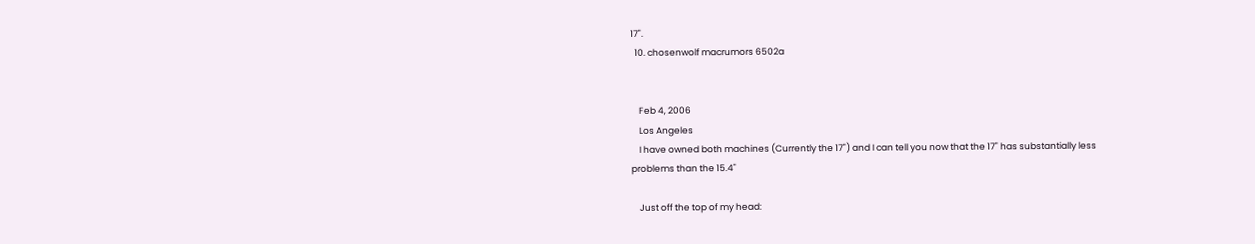17".
  10. chosenwolf macrumors 6502a


    Feb 4, 2006
    Los Angeles
    I have owned both machines (Currently the 17") and I can tell you now that the 17" has substantially less problems than the 15.4"

    Just off the top of my head: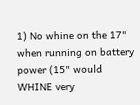1) No whine on the 17" when running on battery power (15" would WHINE very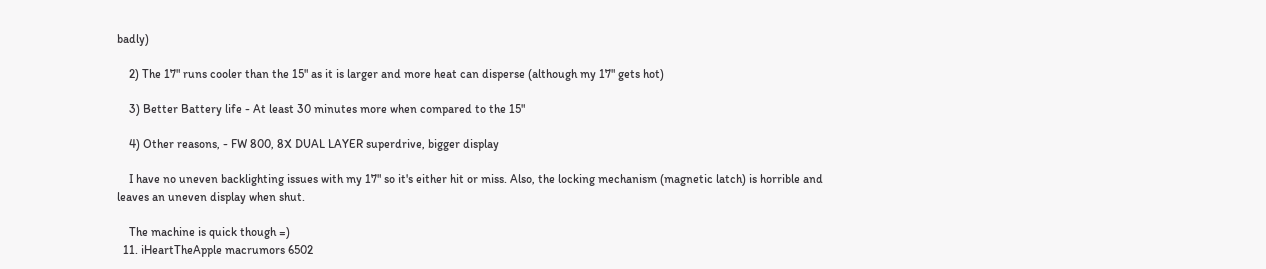badly)

    2) The 17" runs cooler than the 15" as it is larger and more heat can disperse (although my 17" gets hot)

    3) Better Battery life - At least 30 minutes more when compared to the 15"

    4) Other reasons, - FW 800, 8X DUAL LAYER superdrive, bigger display

    I have no uneven backlighting issues with my 17" so it's either hit or miss. Also, the locking mechanism (magnetic latch) is horrible and leaves an uneven display when shut.

    The machine is quick though =)
  11. iHeartTheApple macrumors 6502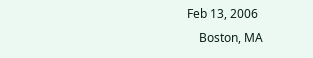Feb 13, 2006
    Boston, MA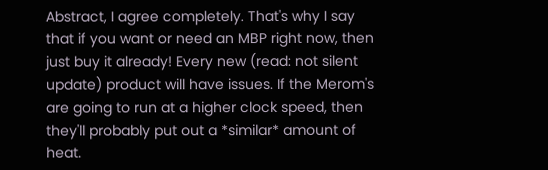Abstract, I agree completely. That's why I say that if you want or need an MBP right now, then just buy it already! Every new (read: not silent update) product will have issues. If the Merom's are going to run at a higher clock speed, then they'll probably put out a *similar* amount of heat.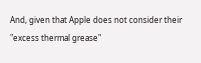And, given that Apple does not consider their "excess thermal grease"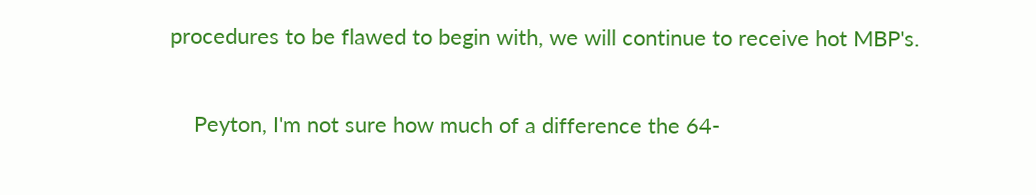procedures to be flawed to begin with, we will continue to receive hot MBP's.

    Peyton, I'm not sure how much of a difference the 64-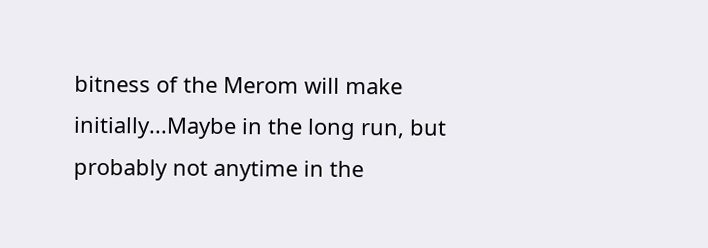bitness of the Merom will make initially...Maybe in the long run, but probably not anytime in the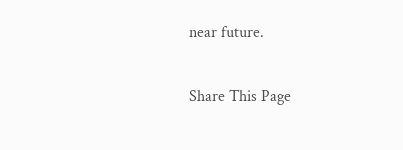near future.

Share This Page